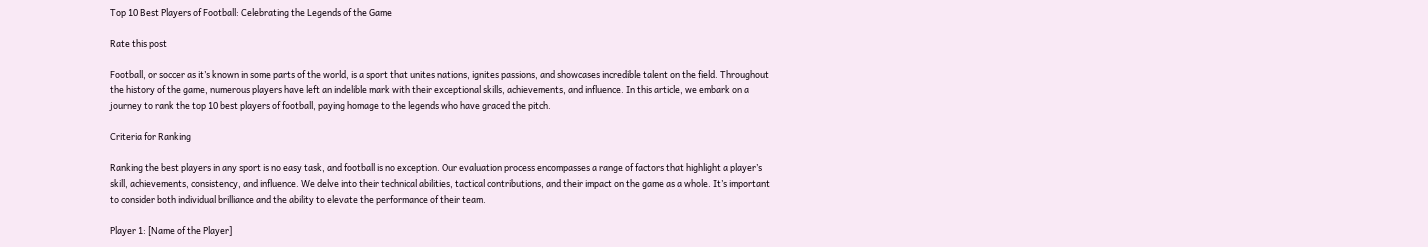Top 10 Best Players of Football: Celebrating the Legends of the Game

Rate this post

Football, or soccer as it’s known in some parts of the world, is a sport that unites nations, ignites passions, and showcases incredible talent on the field. Throughout the history of the game, numerous players have left an indelible mark with their exceptional skills, achievements, and influence. In this article, we embark on a journey to rank the top 10 best players of football, paying homage to the legends who have graced the pitch.

Criteria for Ranking

Ranking the best players in any sport is no easy task, and football is no exception. Our evaluation process encompasses a range of factors that highlight a player’s skill, achievements, consistency, and influence. We delve into their technical abilities, tactical contributions, and their impact on the game as a whole. It’s important to consider both individual brilliance and the ability to elevate the performance of their team.

Player 1: [Name of the Player]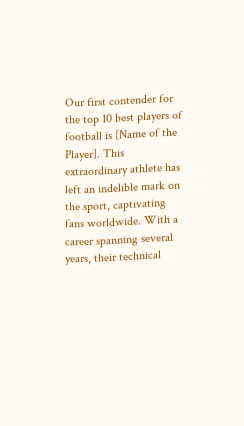Our first contender for the top 10 best players of football is [Name of the Player]. This extraordinary athlete has left an indelible mark on the sport, captivating fans worldwide. With a career spanning several years, their technical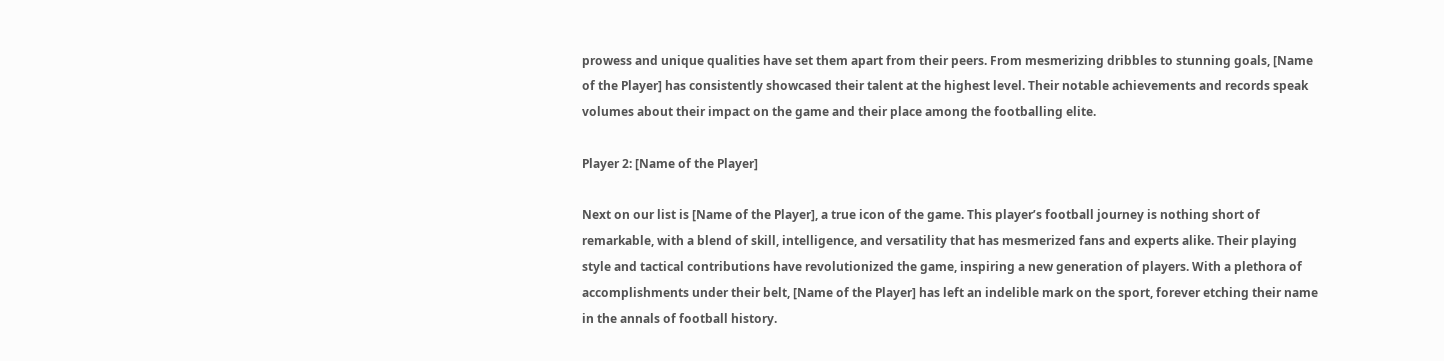prowess and unique qualities have set them apart from their peers. From mesmerizing dribbles to stunning goals, [Name of the Player] has consistently showcased their talent at the highest level. Their notable achievements and records speak volumes about their impact on the game and their place among the footballing elite.

Player 2: [Name of the Player]

Next on our list is [Name of the Player], a true icon of the game. This player’s football journey is nothing short of remarkable, with a blend of skill, intelligence, and versatility that has mesmerized fans and experts alike. Their playing style and tactical contributions have revolutionized the game, inspiring a new generation of players. With a plethora of accomplishments under their belt, [Name of the Player] has left an indelible mark on the sport, forever etching their name in the annals of football history.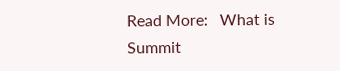Read More:   What is Summit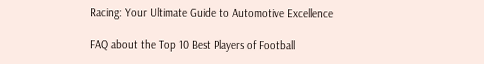Racing: Your Ultimate Guide to Automotive Excellence

FAQ about the Top 10 Best Players of Football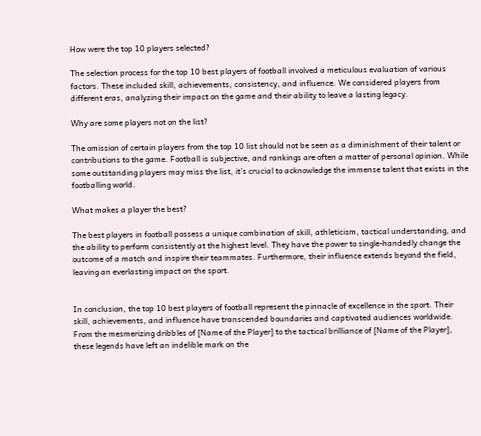How were the top 10 players selected?

The selection process for the top 10 best players of football involved a meticulous evaluation of various factors. These included skill, achievements, consistency, and influence. We considered players from different eras, analyzing their impact on the game and their ability to leave a lasting legacy.

Why are some players not on the list?

The omission of certain players from the top 10 list should not be seen as a diminishment of their talent or contributions to the game. Football is subjective, and rankings are often a matter of personal opinion. While some outstanding players may miss the list, it’s crucial to acknowledge the immense talent that exists in the footballing world.

What makes a player the best?

The best players in football possess a unique combination of skill, athleticism, tactical understanding, and the ability to perform consistently at the highest level. They have the power to single-handedly change the outcome of a match and inspire their teammates. Furthermore, their influence extends beyond the field, leaving an everlasting impact on the sport.


In conclusion, the top 10 best players of football represent the pinnacle of excellence in the sport. Their skill, achievements, and influence have transcended boundaries and captivated audiences worldwide. From the mesmerizing dribbles of [Name of the Player] to the tactical brilliance of [Name of the Player], these legends have left an indelible mark on the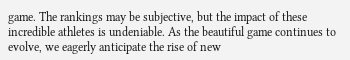game. The rankings may be subjective, but the impact of these incredible athletes is undeniable. As the beautiful game continues to evolve, we eagerly anticipate the rise of new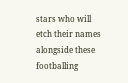stars who will etch their names alongside these footballing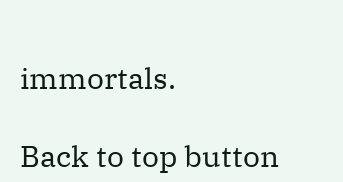immortals.

Back to top button